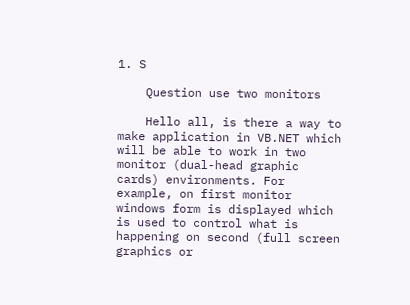1. S

    Question use two monitors

    Hello all, is there a way to make application in VB.NET which will be able to work in two monitor (dual-head graphic cards) environments. For example, on first monitor windows form is displayed which is used to control what is happening on second (full screen graphics or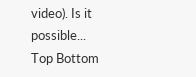video). Is it possible...
Top Bottom